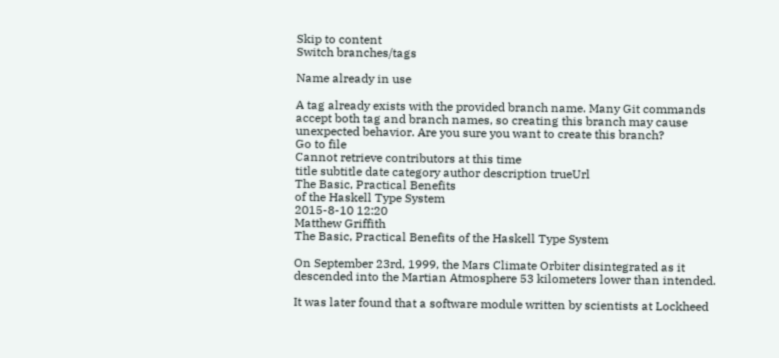Skip to content
Switch branches/tags

Name already in use

A tag already exists with the provided branch name. Many Git commands accept both tag and branch names, so creating this branch may cause unexpected behavior. Are you sure you want to create this branch?
Go to file
Cannot retrieve contributors at this time
title subtitle date category author description trueUrl
The Basic, Practical Benefits
of the Haskell Type System
2015-8-10 12:20
Matthew Griffith
The Basic, Practical Benefits of the Haskell Type System

On September 23rd, 1999, the Mars Climate Orbiter disintegrated as it descended into the Martian Atmosphere 53 kilometers lower than intended.

It was later found that a software module written by scientists at Lockheed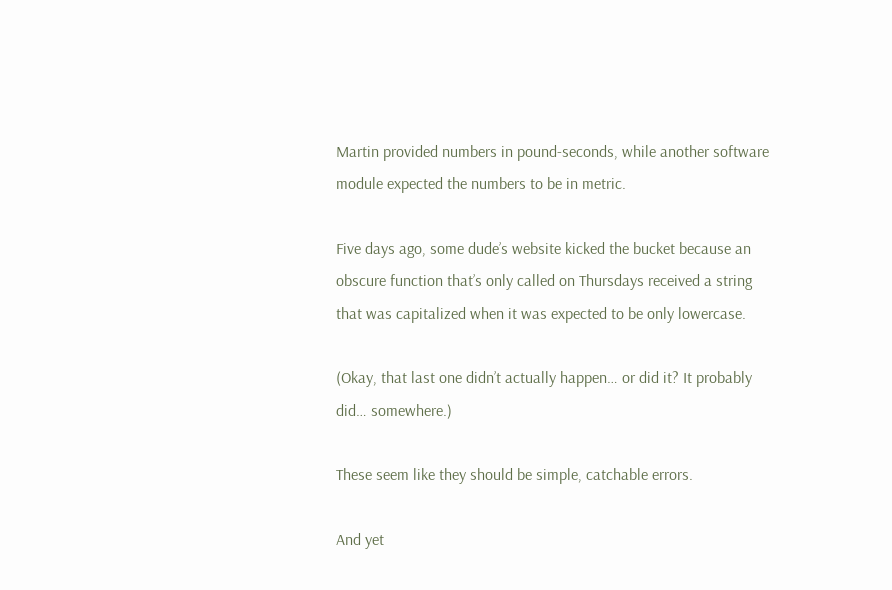Martin provided numbers in pound-seconds, while another software module expected the numbers to be in metric.

Five days ago, some dude’s website kicked the bucket because an obscure function that’s only called on Thursdays received a string that was capitalized when it was expected to be only lowercase.

(Okay, that last one didn’t actually happen… or did it? It probably did… somewhere.)

These seem like they should be simple, catchable errors.

And yet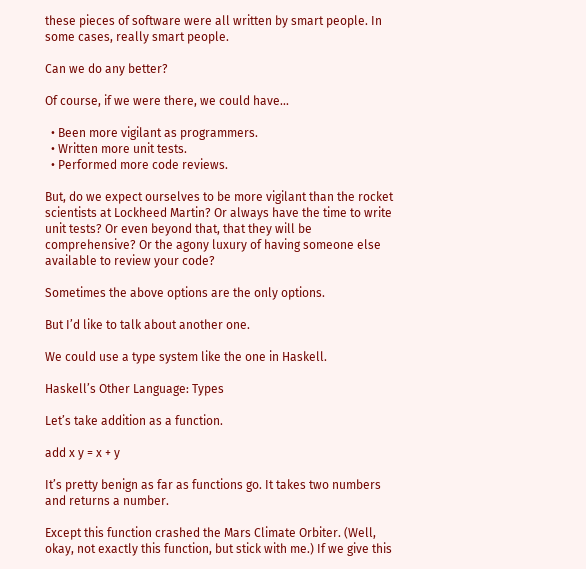these pieces of software were all written by smart people. In some cases, really smart people.

Can we do any better?

Of course, if we were there, we could have...

  • Been more vigilant as programmers.
  • Written more unit tests.
  • Performed more code reviews.

But, do we expect ourselves to be more vigilant than the rocket scientists at Lockheed Martin? Or always have the time to write unit tests? Or even beyond that, that they will be comprehensive? Or the agony luxury of having someone else available to review your code?

Sometimes the above options are the only options.

But I’d like to talk about another one.

We could use a type system like the one in Haskell.

Haskell’s Other Language: Types

Let’s take addition as a function.

add x y = x + y

It’s pretty benign as far as functions go. It takes two numbers and returns a number.

Except this function crashed the Mars Climate Orbiter. (Well, okay, not exactly this function, but stick with me.) If we give this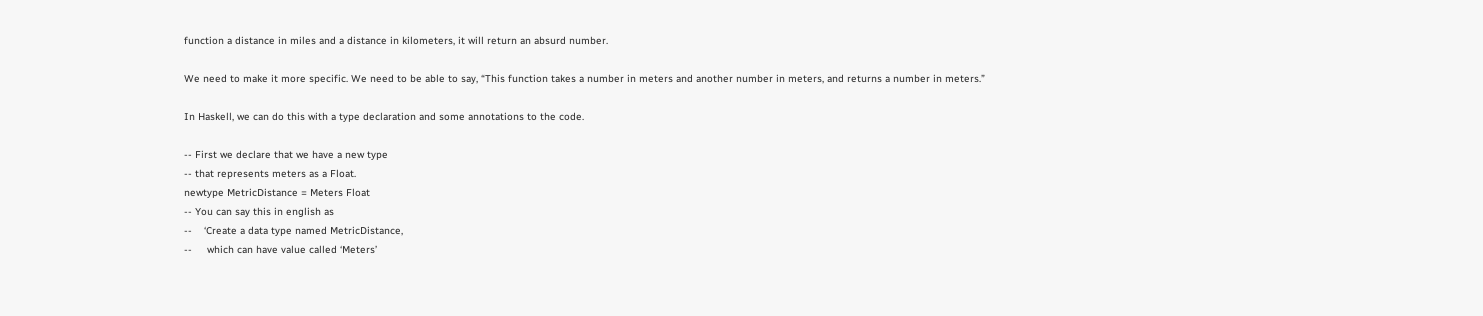function a distance in miles and a distance in kilometers, it will return an absurd number.

We need to make it more specific. We need to be able to say, “This function takes a number in meters and another number in meters, and returns a number in meters.”

In Haskell, we can do this with a type declaration and some annotations to the code.

-- First we declare that we have a new type
-- that represents meters as a Float.
newtype MetricDistance = Meters Float
-- You can say this in english as
--    ‘Create a data type named MetricDistance,
--     which can have value called ‘Meters’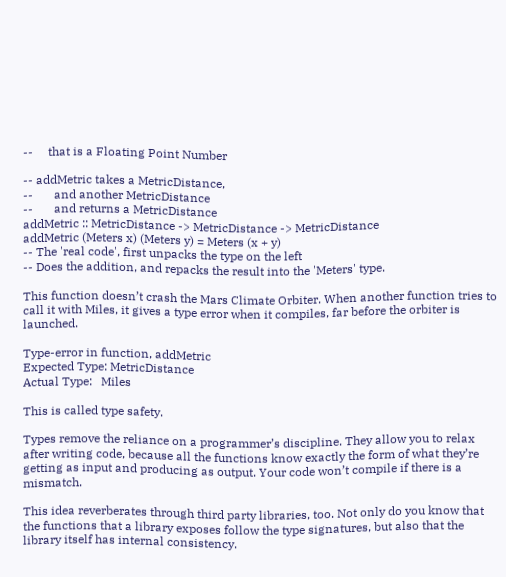--     that is a Floating Point Number

-- addMetric takes a MetricDistance,
--       and another MetricDistance
--       and returns a MetricDistance
addMetric :: MetricDistance -> MetricDistance -> MetricDistance
addMetric (Meters x) (Meters y) = Meters (x + y)
-- The 'real code', first unpacks the type on the left
-- Does the addition, and repacks the result into the 'Meters' type.

This function doesn’t crash the Mars Climate Orbiter. When another function tries to call it with Miles, it gives a type error when it compiles, far before the orbiter is launched.

Type-error in function, addMetric
Expected Type: MetricDistance
Actual Type:   Miles

This is called type safety.

Types remove the reliance on a programmer’s discipline. They allow you to relax after writing code, because all the functions know exactly the form of what they’re getting as input and producing as output. Your code won’t compile if there is a mismatch.

This idea reverberates through third party libraries, too. Not only do you know that the functions that a library exposes follow the type signatures, but also that the library itself has internal consistency.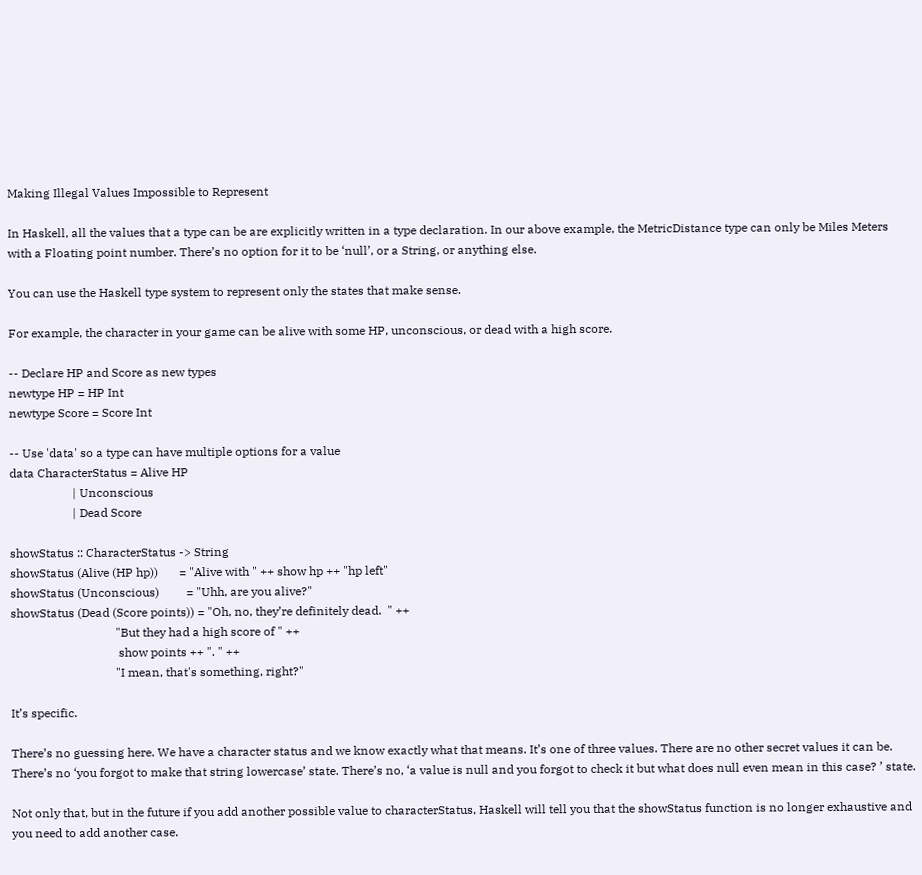Making Illegal Values Impossible to Represent

In Haskell, all the values that a type can be are explicitly written in a type declaration. In our above example, the MetricDistance type can only be Miles Meters with a Floating point number. There’s no option for it to be ‘null’, or a String, or anything else.

You can use the Haskell type system to represent only the states that make sense.

For example, the character in your game can be alive with some HP, unconscious, or dead with a high score.

-- Declare HP and Score as new types
newtype HP = HP Int
newtype Score = Score Int

-- Use 'data' so a type can have multiple options for a value
data CharacterStatus = Alive HP
                     | Unconscious
                     | Dead Score

showStatus :: CharacterStatus -> String
showStatus (Alive (HP hp))       = "Alive with " ++ show hp ++ "hp left"
showStatus (Unconscious)         = "Uhh, are you alive?"
showStatus (Dead (Score points)) = "Oh, no, they’re definitely dead.  " ++
                                   "But they had a high score of " ++
                                    show points ++ ". " ++
                                   "I mean, that's something, right?"

It’s specific.

There’s no guessing here. We have a character status and we know exactly what that means. It’s one of three values. There are no other secret values it can be. There’s no ‘you forgot to make that string lowercase’ state. There’s no, ‘a value is null and you forgot to check it but what does null even mean in this case? ’ state.

Not only that, but in the future if you add another possible value to characterStatus, Haskell will tell you that the showStatus function is no longer exhaustive and you need to add another case.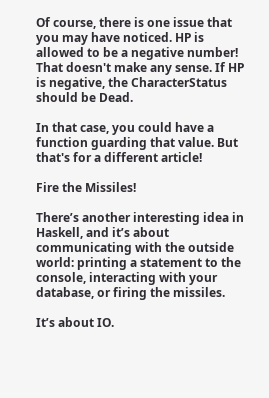Of course, there is one issue that you may have noticed. HP is allowed to be a negative number! That doesn't make any sense. If HP is negative, the CharacterStatus should be Dead.

In that case, you could have a function guarding that value. But that's for a different article!

Fire the Missiles!

There’s another interesting idea in Haskell, and it’s about communicating with the outside world: printing a statement to the console, interacting with your database, or firing the missiles.

It’s about IO.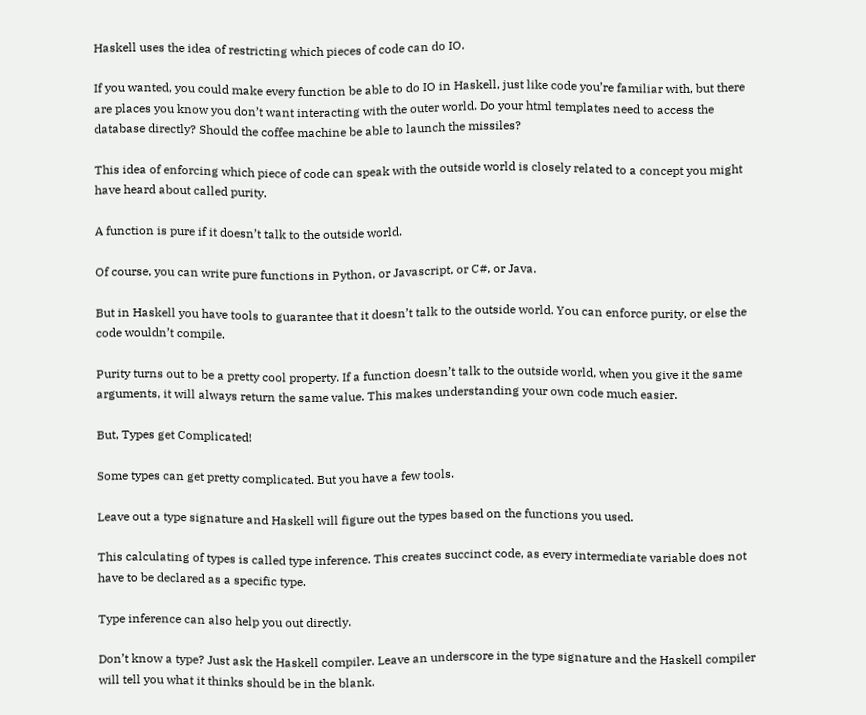Haskell uses the idea of restricting which pieces of code can do IO.

If you wanted, you could make every function be able to do IO in Haskell, just like code you’re familiar with, but there are places you know you don’t want interacting with the outer world. Do your html templates need to access the database directly? Should the coffee machine be able to launch the missiles?

This idea of enforcing which piece of code can speak with the outside world is closely related to a concept you might have heard about called purity.

A function is pure if it doesn’t talk to the outside world.

Of course, you can write pure functions in Python, or Javascript, or C#, or Java.

But in Haskell you have tools to guarantee that it doesn’t talk to the outside world. You can enforce purity, or else the code wouldn’t compile.

Purity turns out to be a pretty cool property. If a function doesn’t talk to the outside world, when you give it the same arguments, it will always return the same value. This makes understanding your own code much easier.

But, Types get Complicated!

Some types can get pretty complicated. But you have a few tools.

Leave out a type signature and Haskell will figure out the types based on the functions you used.

This calculating of types is called type inference. This creates succinct code, as every intermediate variable does not have to be declared as a specific type.

Type inference can also help you out directly.

Don’t know a type? Just ask the Haskell compiler. Leave an underscore in the type signature and the Haskell compiler will tell you what it thinks should be in the blank.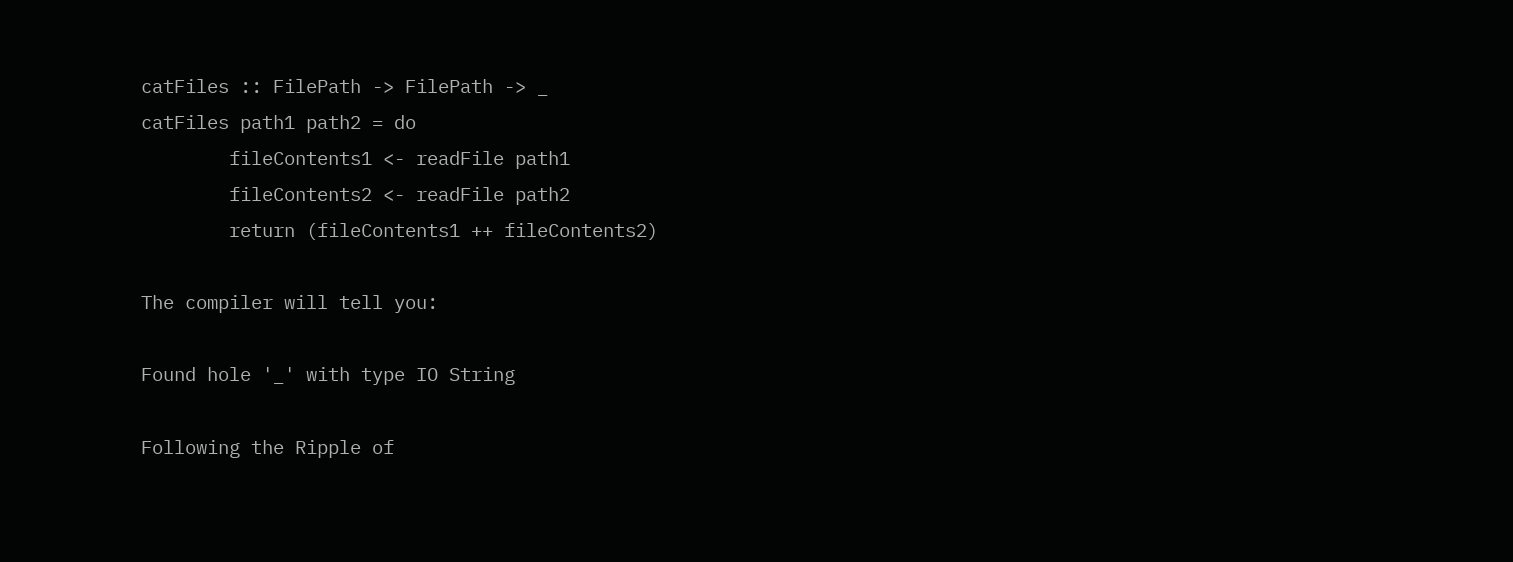catFiles :: FilePath -> FilePath -> _
catFiles path1 path2 = do
        fileContents1 <- readFile path1
        fileContents2 <- readFile path2
        return (fileContents1 ++ fileContents2)

The compiler will tell you:

Found hole '_' with type IO String

Following the Ripple of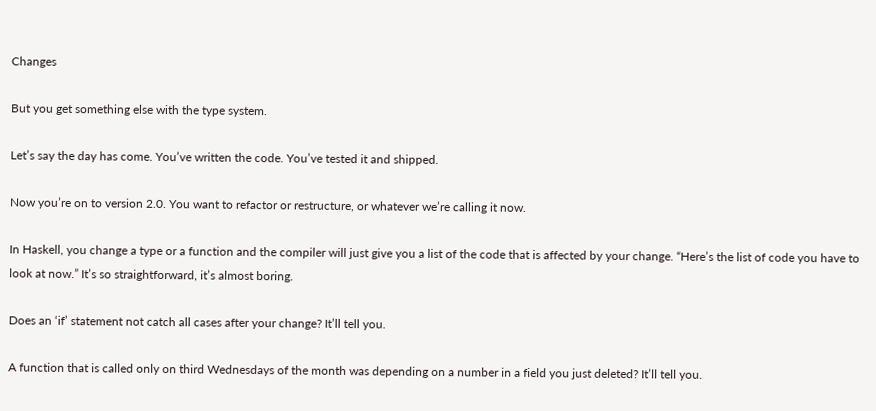Changes

But you get something else with the type system.

Let’s say the day has come. You’ve written the code. You’ve tested it and shipped.

Now you’re on to version 2.0. You want to refactor or restructure, or whatever we’re calling it now.

In Haskell, you change a type or a function and the compiler will just give you a list of the code that is affected by your change. “Here’s the list of code you have to look at now.” It’s so straightforward, it’s almost boring.

Does an ‘if’ statement not catch all cases after your change? It’ll tell you.

A function that is called only on third Wednesdays of the month was depending on a number in a field you just deleted? It’ll tell you.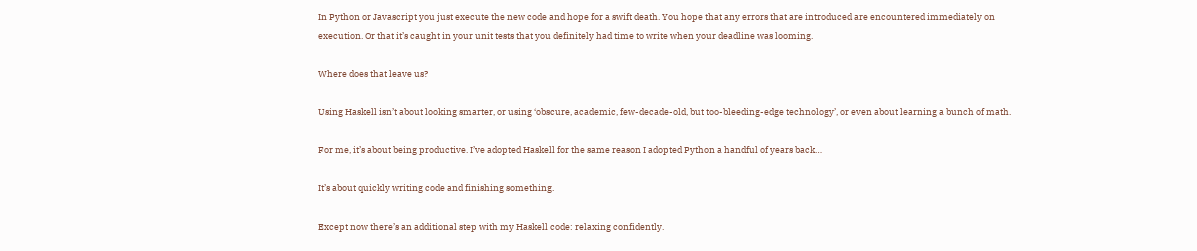In Python or Javascript you just execute the new code and hope for a swift death. You hope that any errors that are introduced are encountered immediately on execution. Or that it’s caught in your unit tests that you definitely had time to write when your deadline was looming.

Where does that leave us?

Using Haskell isn’t about looking smarter, or using ‘obscure, academic, few-decade-old, but too-bleeding-edge technology’, or even about learning a bunch of math.

For me, it’s about being productive. I’ve adopted Haskell for the same reason I adopted Python a handful of years back…

It’s about quickly writing code and finishing something.

Except now there’s an additional step with my Haskell code: relaxing confidently.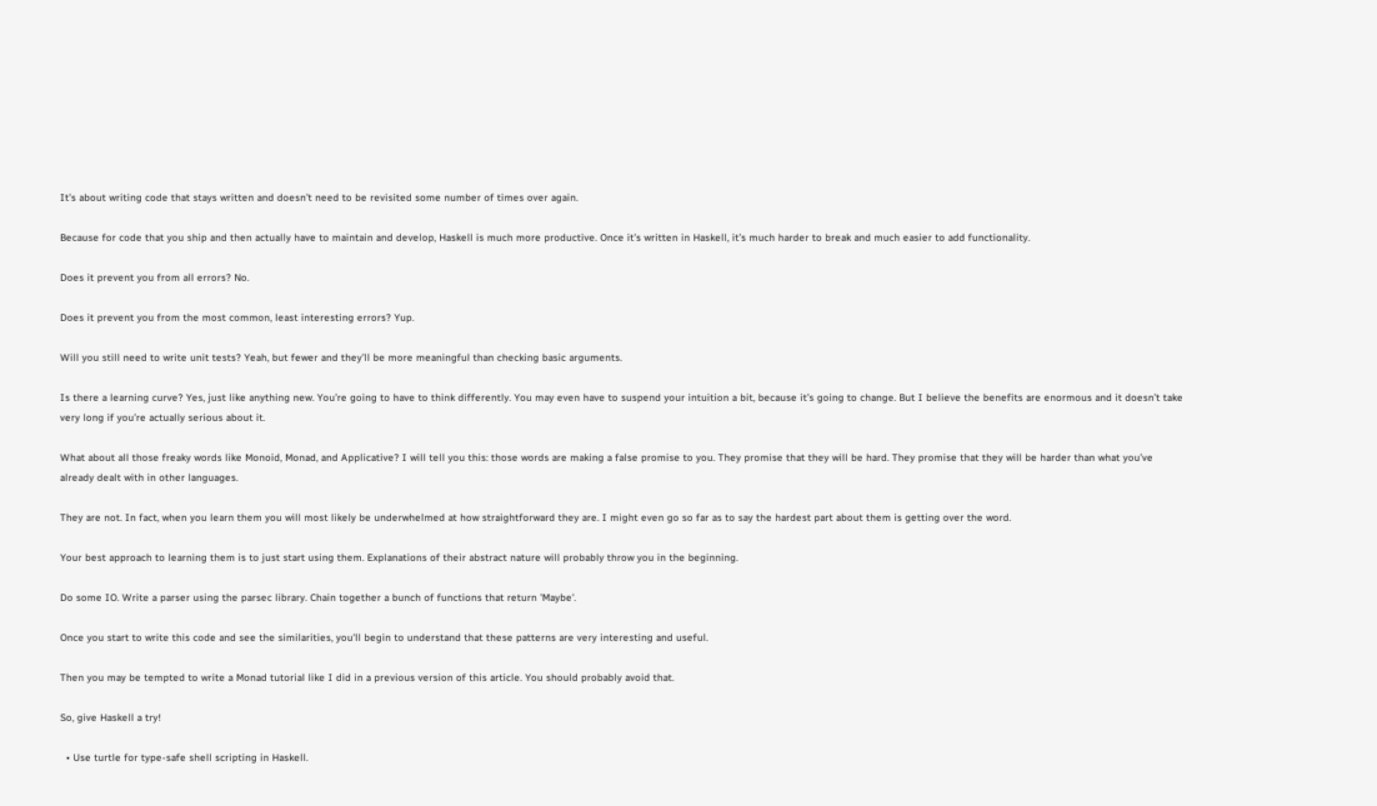It’s about writing code that stays written and doesn’t need to be revisited some number of times over again.

Because for code that you ship and then actually have to maintain and develop, Haskell is much more productive. Once it’s written in Haskell, it’s much harder to break and much easier to add functionality.

Does it prevent you from all errors? No.

Does it prevent you from the most common, least interesting errors? Yup.

Will you still need to write unit tests? Yeah, but fewer and they’ll be more meaningful than checking basic arguments.

Is there a learning curve? Yes, just like anything new. You’re going to have to think differently. You may even have to suspend your intuition a bit, because it’s going to change. But I believe the benefits are enormous and it doesn’t take very long if you’re actually serious about it.

What about all those freaky words like Monoid, Monad, and Applicative? I will tell you this: those words are making a false promise to you. They promise that they will be hard. They promise that they will be harder than what you’ve already dealt with in other languages.

They are not. In fact, when you learn them you will most likely be underwhelmed at how straightforward they are. I might even go so far as to say the hardest part about them is getting over the word.

Your best approach to learning them is to just start using them. Explanations of their abstract nature will probably throw you in the beginning.

Do some IO. Write a parser using the parsec library. Chain together a bunch of functions that return 'Maybe'.

Once you start to write this code and see the similarities, you'll begin to understand that these patterns are very interesting and useful.

Then you may be tempted to write a Monad tutorial like I did in a previous version of this article. You should probably avoid that.

So, give Haskell a try!

  • Use turtle for type-safe shell scripting in Haskell.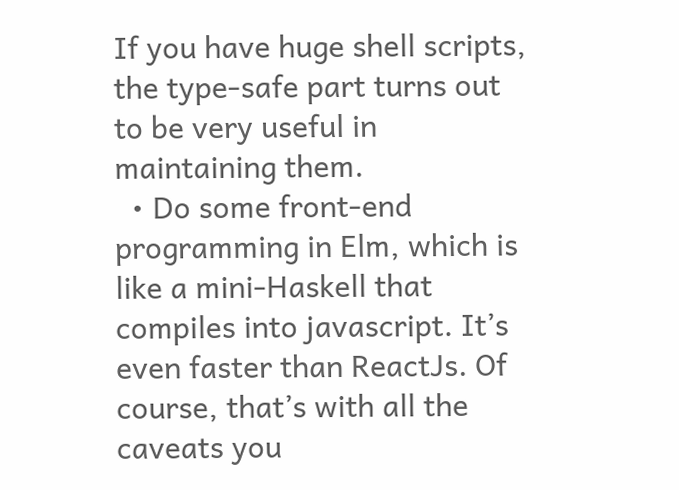If you have huge shell scripts, the type-safe part turns out to be very useful in maintaining them.
  • Do some front-end programming in Elm, which is like a mini-Haskell that compiles into javascript. It’s even faster than ReactJs. Of course, that’s with all the caveats you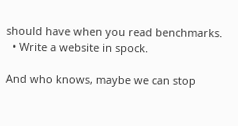should have when you read benchmarks.
  • Write a website in spock.

And who knows, maybe we can stop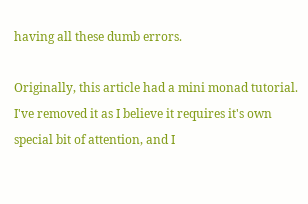having all these dumb errors.

Originally, this article had a mini monad tutorial. I've removed it as I believe it requires it's own special bit of attention, and I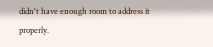didn't have enough room to address it properly.